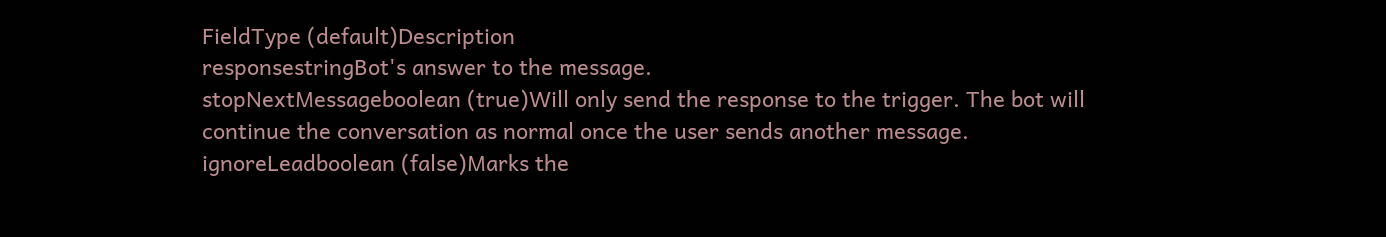FieldType (default)Description
responsestringBot's answer to the message.
stopNextMessageboolean (true)Will only send the response to the trigger. The bot will continue the conversation as normal once the user sends another message.
ignoreLeadboolean (false)Marks the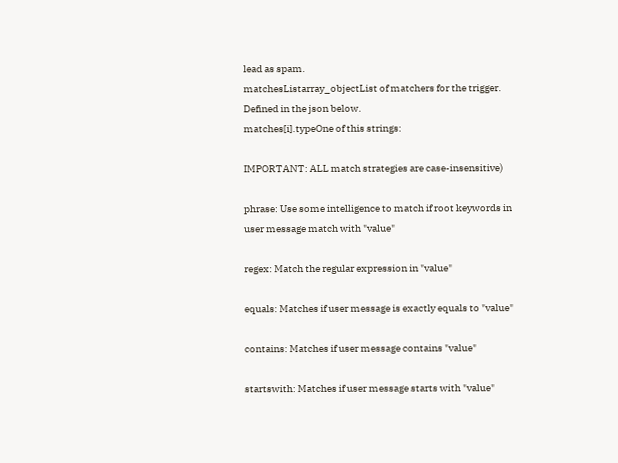lead as spam.
matchesListarray_objectList of matchers for the trigger. Defined in the json below.
matches[i].typeOne of this strings:

IMPORTANT: ALL match strategies are case-insensitive)

phrase: Use some intelligence to match if root keywords in user message match with "value"

regex: Match the regular expression in "value"

equals: Matches if user message is exactly equals to "value"

contains: Matches if user message contains "value"

startswith: Matches if user message starts with "value"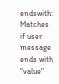endswith: Matches if user message ends with "value"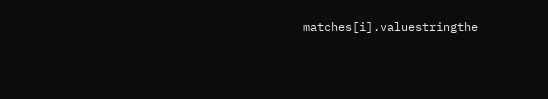matches[i].valuestringthe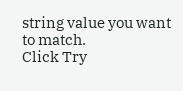string value you want to match.
Click Try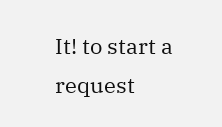It! to start a request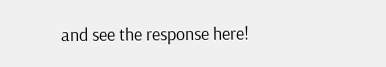and see the response here!